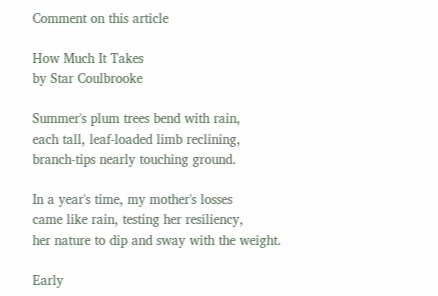Comment on this article

How Much It Takes
by Star Coulbrooke

Summer's plum trees bend with rain,
each tall, leaf-loaded limb reclining,
branch-tips nearly touching ground.

In a year's time, my mother's losses
came like rain, testing her resiliency,
her nature to dip and sway with the weight.

Early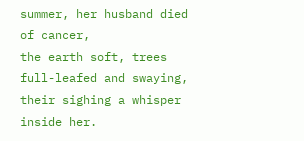summer, her husband died of cancer,
the earth soft, trees full-leafed and swaying,
their sighing a whisper inside her.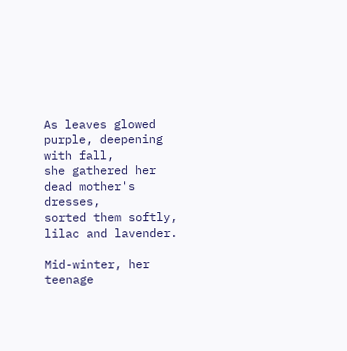As leaves glowed purple, deepening with fall,
she gathered her dead mother's dresses,
sorted them softly, lilac and lavender.

Mid-winter, her teenage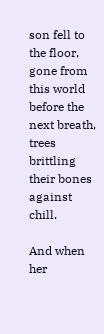son fell to the floor,
gone from this world before the next breath,
trees brittling their bones against chill.

And when her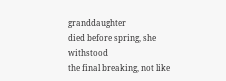granddaughter
died before spring, she withstood
the final breaking, not like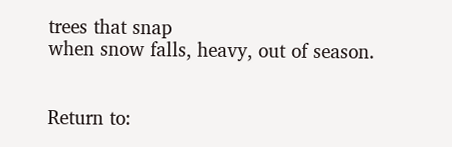trees that snap
when snow falls, heavy, out of season.


Return to: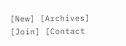[New] [Archives] [Join] [Contact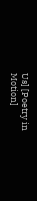Us] [Poetry in Motion]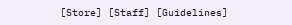[Store] [Staff] [Guidelines]